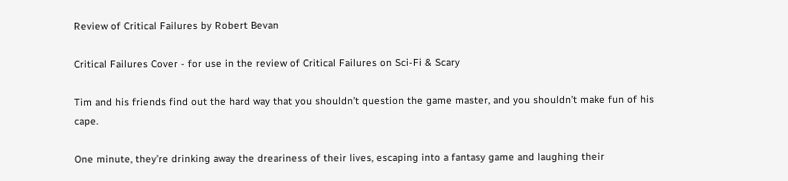Review of Critical Failures by Robert Bevan

Critical Failures Cover - for use in the review of Critical Failures on Sci-Fi & Scary

Tim and his friends find out the hard way that you shouldn’t question the game master, and you shouldn’t make fun of his cape.

One minute, they’re drinking away the dreariness of their lives, escaping into a fantasy game and laughing their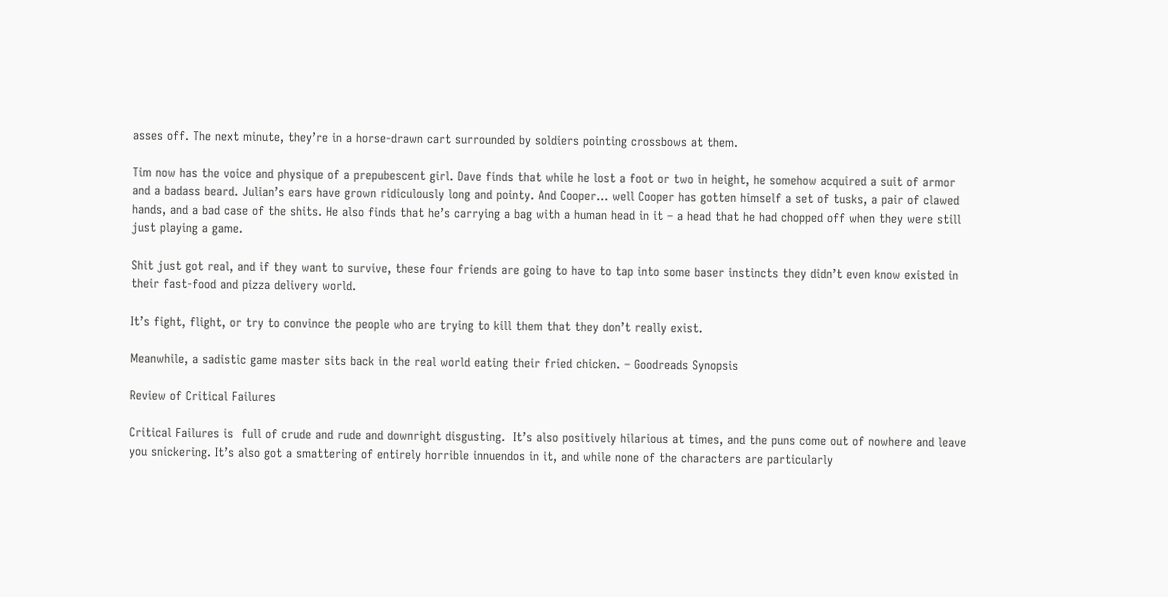asses off. The next minute, they’re in a horse-drawn cart surrounded by soldiers pointing crossbows at them.

Tim now has the voice and physique of a prepubescent girl. Dave finds that while he lost a foot or two in height, he somehow acquired a suit of armor and a badass beard. Julian’s ears have grown ridiculously long and pointy. And Cooper… well Cooper has gotten himself a set of tusks, a pair of clawed hands, and a bad case of the shits. He also finds that he’s carrying a bag with a human head in it – a head that he had chopped off when they were still just playing a game.

Shit just got real, and if they want to survive, these four friends are going to have to tap into some baser instincts they didn’t even know existed in their fast-food and pizza delivery world.

It’s fight, flight, or try to convince the people who are trying to kill them that they don’t really exist.

Meanwhile, a sadistic game master sits back in the real world eating their fried chicken. – Goodreads Synopsis

Review of Critical Failures

Critical Failures is  full of crude and rude and downright disgusting.  It’s also positively hilarious at times, and the puns come out of nowhere and leave you snickering. It’s also got a smattering of entirely horrible innuendos in it, and while none of the characters are particularly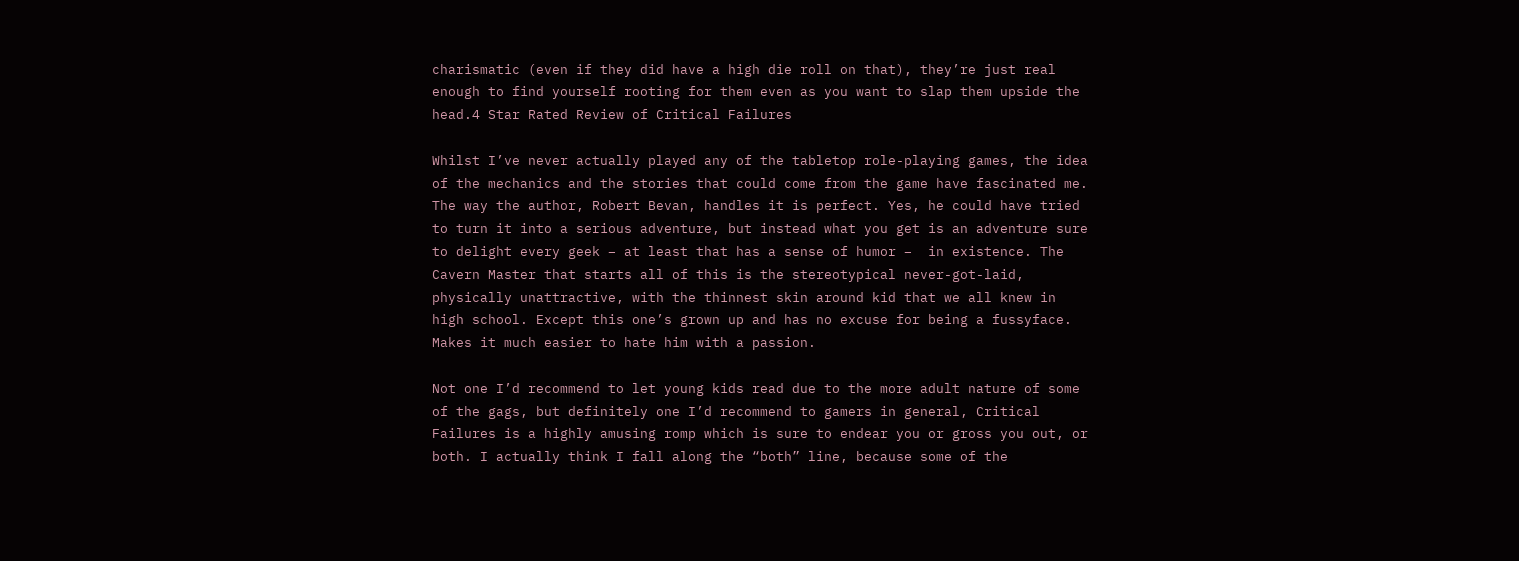charismatic (even if they did have a high die roll on that), they’re just real enough to find yourself rooting for them even as you want to slap them upside the head.4 Star Rated Review of Critical Failures

Whilst I’ve never actually played any of the tabletop role-playing games, the idea of the mechanics and the stories that could come from the game have fascinated me. The way the author, Robert Bevan, handles it is perfect. Yes, he could have tried to turn it into a serious adventure, but instead what you get is an adventure sure to delight every geek – at least that has a sense of humor –  in existence. The Cavern Master that starts all of this is the stereotypical never-got-laid, physically unattractive, with the thinnest skin around kid that we all knew in high school. Except this one’s grown up and has no excuse for being a fussyface. Makes it much easier to hate him with a passion.

Not one I’d recommend to let young kids read due to the more adult nature of some of the gags, but definitely one I’d recommend to gamers in general, Critical Failures is a highly amusing romp which is sure to endear you or gross you out, or both. I actually think I fall along the “both” line, because some of the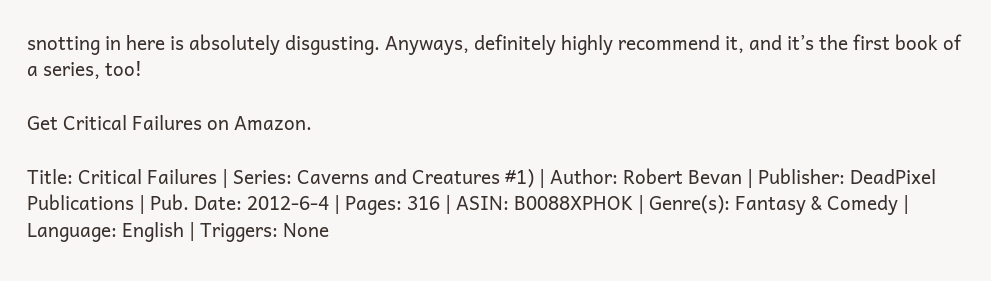snotting in here is absolutely disgusting. Anyways, definitely highly recommend it, and it’s the first book of a series, too!

Get Critical Failures on Amazon.

Title: Critical Failures | Series: Caverns and Creatures #1) | Author: Robert Bevan | Publisher: DeadPixel Publications | Pub. Date: 2012-6-4 | Pages: 316 | ASIN: B0088XPHOK | Genre(s): Fantasy & Comedy | Language: English | Triggers: None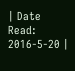| Date Read: 2016-5-20 |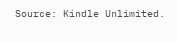Source: Kindle Unlimited.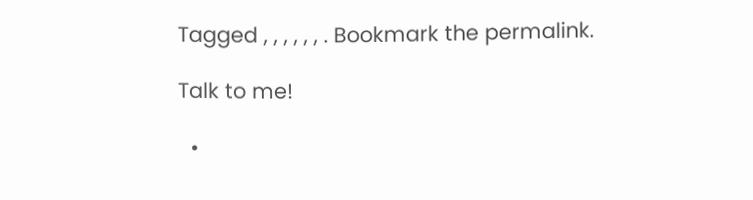Tagged , , , , , , . Bookmark the permalink.

Talk to me!

  •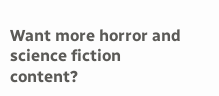Want more horror and science fiction content?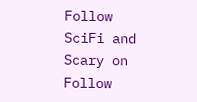Follow SciFi and Scary on Follow